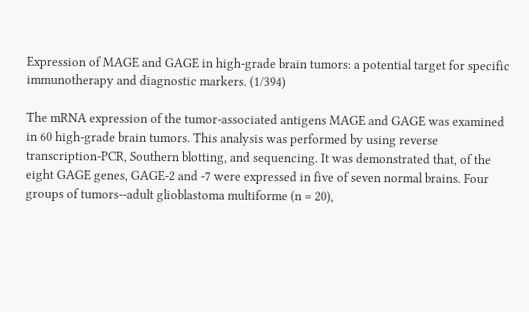Expression of MAGE and GAGE in high-grade brain tumors: a potential target for specific immunotherapy and diagnostic markers. (1/394)

The mRNA expression of the tumor-associated antigens MAGE and GAGE was examined in 60 high-grade brain tumors. This analysis was performed by using reverse transcription-PCR, Southern blotting, and sequencing. It was demonstrated that, of the eight GAGE genes, GAGE-2 and -7 were expressed in five of seven normal brains. Four groups of tumors--adult glioblastoma multiforme (n = 20),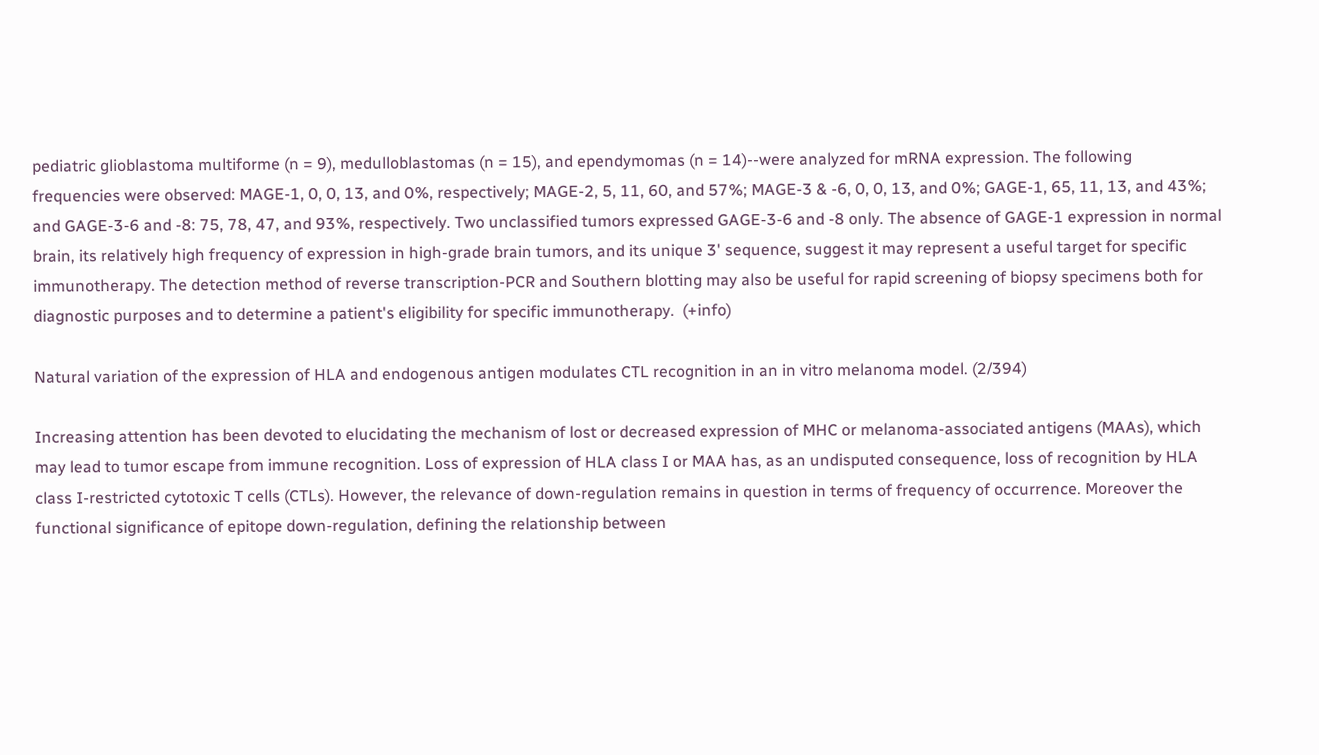pediatric glioblastoma multiforme (n = 9), medulloblastomas (n = 15), and ependymomas (n = 14)--were analyzed for mRNA expression. The following frequencies were observed: MAGE-1, 0, 0, 13, and 0%, respectively; MAGE-2, 5, 11, 60, and 57%; MAGE-3 & -6, 0, 0, 13, and 0%; GAGE-1, 65, 11, 13, and 43%; and GAGE-3-6 and -8: 75, 78, 47, and 93%, respectively. Two unclassified tumors expressed GAGE-3-6 and -8 only. The absence of GAGE-1 expression in normal brain, its relatively high frequency of expression in high-grade brain tumors, and its unique 3' sequence, suggest it may represent a useful target for specific immunotherapy. The detection method of reverse transcription-PCR and Southern blotting may also be useful for rapid screening of biopsy specimens both for diagnostic purposes and to determine a patient's eligibility for specific immunotherapy.  (+info)

Natural variation of the expression of HLA and endogenous antigen modulates CTL recognition in an in vitro melanoma model. (2/394)

Increasing attention has been devoted to elucidating the mechanism of lost or decreased expression of MHC or melanoma-associated antigens (MAAs), which may lead to tumor escape from immune recognition. Loss of expression of HLA class I or MAA has, as an undisputed consequence, loss of recognition by HLA class I-restricted cytotoxic T cells (CTLs). However, the relevance of down-regulation remains in question in terms of frequency of occurrence. Moreover the functional significance of epitope down-regulation, defining the relationship between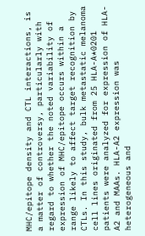MHC/epitope density and CTL interactions, is a matter of controversy, particularly with regard to whether the noted variability of expression of MHC/epitope occurs within a range likely to affect target recognition by CTLs. In this study, bulk metastatic melanoma cell lines originated from 25 HLA-A*0201 patients were analyzed for expression of HLA-A2 and MAAs. HLA-A2 expression was heterogeneous and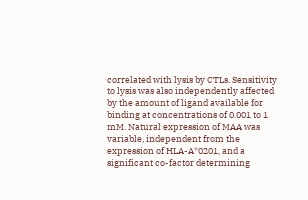correlated with lysis by CTLs. Sensitivity to lysis was also independently affected by the amount of ligand available for binding at concentrations of 0.001 to 1 mM. Natural expression of MAA was variable, independent from the expression of HLA-A*0201, and a significant co-factor determining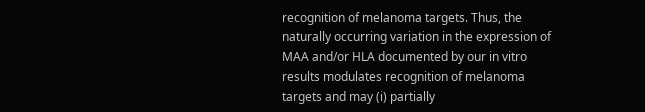recognition of melanoma targets. Thus, the naturally occurring variation in the expression of MAA and/or HLA documented by our in vitro results modulates recognition of melanoma targets and may (i) partially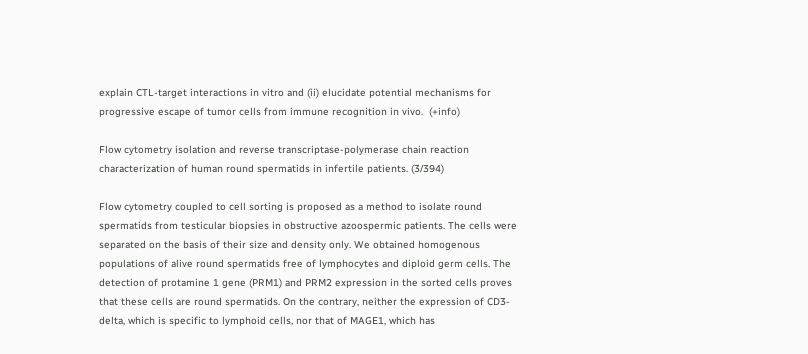explain CTL-target interactions in vitro and (ii) elucidate potential mechanisms for progressive escape of tumor cells from immune recognition in vivo.  (+info)

Flow cytometry isolation and reverse transcriptase-polymerase chain reaction characterization of human round spermatids in infertile patients. (3/394)

Flow cytometry coupled to cell sorting is proposed as a method to isolate round spermatids from testicular biopsies in obstructive azoospermic patients. The cells were separated on the basis of their size and density only. We obtained homogenous populations of alive round spermatids free of lymphocytes and diploid germ cells. The detection of protamine 1 gene (PRM1) and PRM2 expression in the sorted cells proves that these cells are round spermatids. On the contrary, neither the expression of CD3-delta, which is specific to lymphoid cells, nor that of MAGE1, which has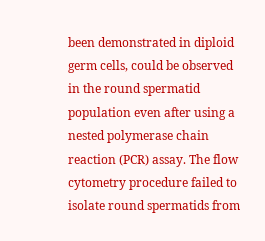been demonstrated in diploid germ cells, could be observed in the round spermatid population even after using a nested polymerase chain reaction (PCR) assay. The flow cytometry procedure failed to isolate round spermatids from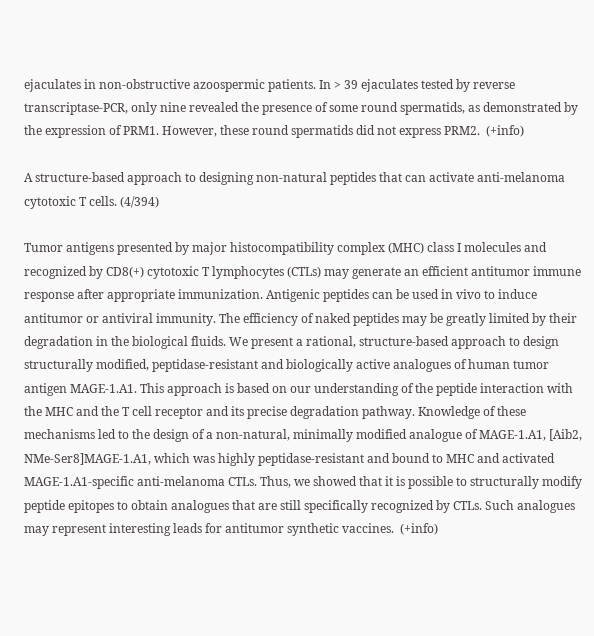ejaculates in non-obstructive azoospermic patients. In > 39 ejaculates tested by reverse transcriptase-PCR, only nine revealed the presence of some round spermatids, as demonstrated by the expression of PRM1. However, these round spermatids did not express PRM2.  (+info)

A structure-based approach to designing non-natural peptides that can activate anti-melanoma cytotoxic T cells. (4/394)

Tumor antigens presented by major histocompatibility complex (MHC) class I molecules and recognized by CD8(+) cytotoxic T lymphocytes (CTLs) may generate an efficient antitumor immune response after appropriate immunization. Antigenic peptides can be used in vivo to induce antitumor or antiviral immunity. The efficiency of naked peptides may be greatly limited by their degradation in the biological fluids. We present a rational, structure-based approach to design structurally modified, peptidase-resistant and biologically active analogues of human tumor antigen MAGE-1.A1. This approach is based on our understanding of the peptide interaction with the MHC and the T cell receptor and its precise degradation pathway. Knowledge of these mechanisms led to the design of a non-natural, minimally modified analogue of MAGE-1.A1, [Aib2, NMe-Ser8]MAGE-1.A1, which was highly peptidase-resistant and bound to MHC and activated MAGE-1.A1-specific anti-melanoma CTLs. Thus, we showed that it is possible to structurally modify peptide epitopes to obtain analogues that are still specifically recognized by CTLs. Such analogues may represent interesting leads for antitumor synthetic vaccines.  (+info)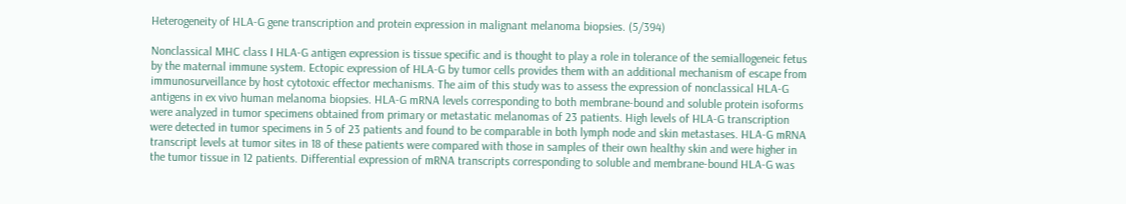Heterogeneity of HLA-G gene transcription and protein expression in malignant melanoma biopsies. (5/394)

Nonclassical MHC class I HLA-G antigen expression is tissue specific and is thought to play a role in tolerance of the semiallogeneic fetus by the maternal immune system. Ectopic expression of HLA-G by tumor cells provides them with an additional mechanism of escape from immunosurveillance by host cytotoxic effector mechanisms. The aim of this study was to assess the expression of nonclassical HLA-G antigens in ex vivo human melanoma biopsies. HLA-G mRNA levels corresponding to both membrane-bound and soluble protein isoforms were analyzed in tumor specimens obtained from primary or metastatic melanomas of 23 patients. High levels of HLA-G transcription were detected in tumor specimens in 5 of 23 patients and found to be comparable in both lymph node and skin metastases. HLA-G mRNA transcript levels at tumor sites in 18 of these patients were compared with those in samples of their own healthy skin and were higher in the tumor tissue in 12 patients. Differential expression of mRNA transcripts corresponding to soluble and membrane-bound HLA-G was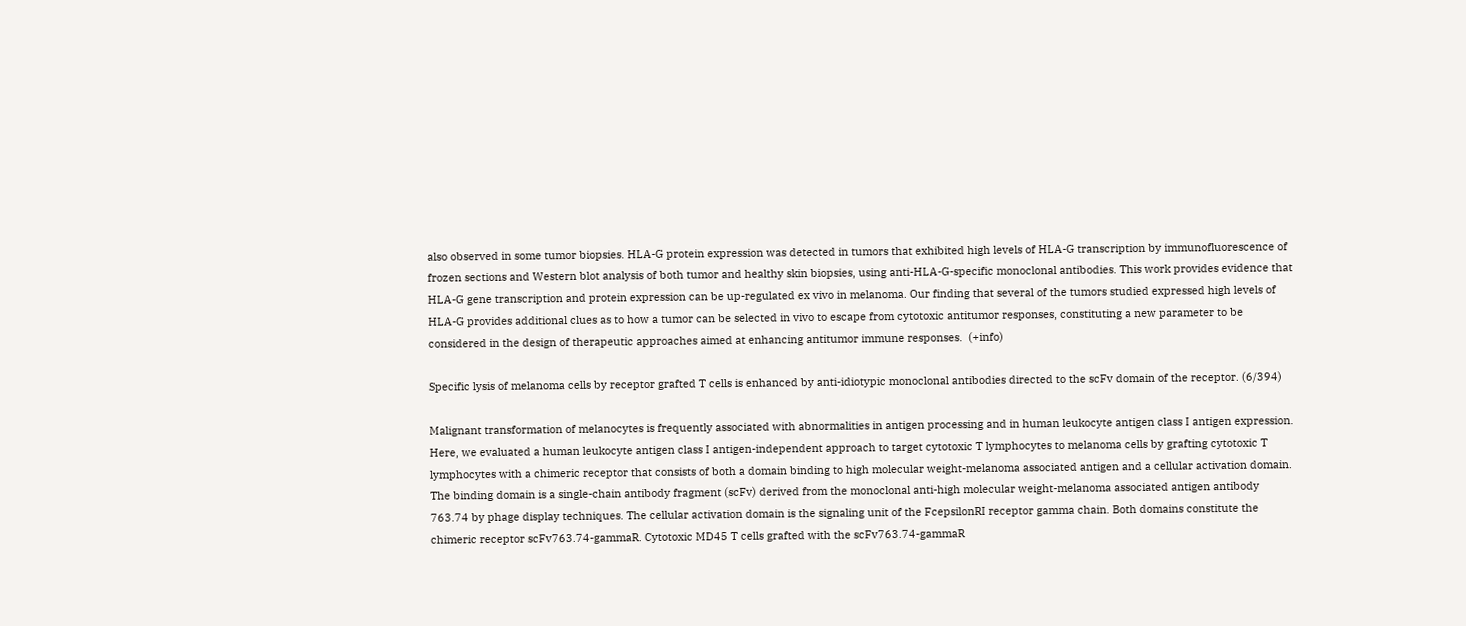also observed in some tumor biopsies. HLA-G protein expression was detected in tumors that exhibited high levels of HLA-G transcription by immunofluorescence of frozen sections and Western blot analysis of both tumor and healthy skin biopsies, using anti-HLA-G-specific monoclonal antibodies. This work provides evidence that HLA-G gene transcription and protein expression can be up-regulated ex vivo in melanoma. Our finding that several of the tumors studied expressed high levels of HLA-G provides additional clues as to how a tumor can be selected in vivo to escape from cytotoxic antitumor responses, constituting a new parameter to be considered in the design of therapeutic approaches aimed at enhancing antitumor immune responses.  (+info)

Specific lysis of melanoma cells by receptor grafted T cells is enhanced by anti-idiotypic monoclonal antibodies directed to the scFv domain of the receptor. (6/394)

Malignant transformation of melanocytes is frequently associated with abnormalities in antigen processing and in human leukocyte antigen class I antigen expression. Here, we evaluated a human leukocyte antigen class I antigen-independent approach to target cytotoxic T lymphocytes to melanoma cells by grafting cytotoxic T lymphocytes with a chimeric receptor that consists of both a domain binding to high molecular weight-melanoma associated antigen and a cellular activation domain. The binding domain is a single-chain antibody fragment (scFv) derived from the monoclonal anti-high molecular weight-melanoma associated antigen antibody 763.74 by phage display techniques. The cellular activation domain is the signaling unit of the FcepsilonRI receptor gamma chain. Both domains constitute the chimeric receptor scFv763.74-gammaR. Cytotoxic MD45 T cells grafted with the scFv763.74-gammaR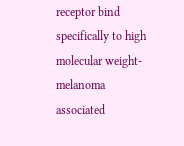receptor bind specifically to high molecular weight-melanoma associated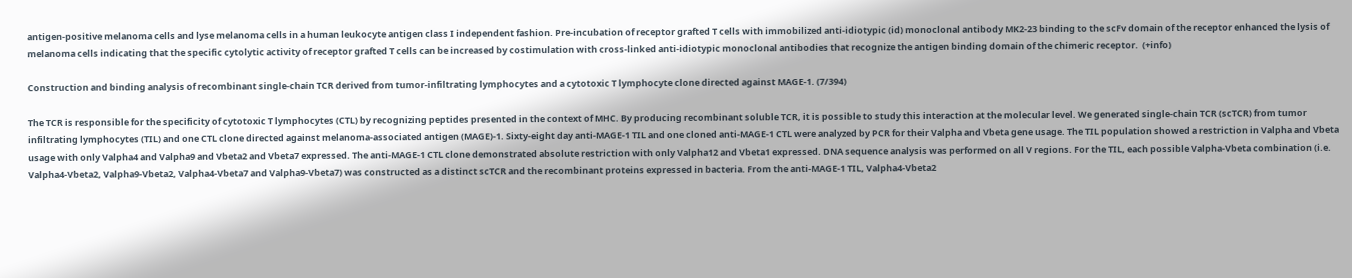antigen-positive melanoma cells and lyse melanoma cells in a human leukocyte antigen class I independent fashion. Pre-incubation of receptor grafted T cells with immobilized anti-idiotypic (id) monoclonal antibody MK2-23 binding to the scFv domain of the receptor enhanced the lysis of melanoma cells indicating that the specific cytolytic activity of receptor grafted T cells can be increased by costimulation with cross-linked anti-idiotypic monoclonal antibodies that recognize the antigen binding domain of the chimeric receptor.  (+info)

Construction and binding analysis of recombinant single-chain TCR derived from tumor-infiltrating lymphocytes and a cytotoxic T lymphocyte clone directed against MAGE-1. (7/394)

The TCR is responsible for the specificity of cytotoxic T lymphocytes (CTL) by recognizing peptides presented in the context of MHC. By producing recombinant soluble TCR, it is possible to study this interaction at the molecular level. We generated single-chain TCR (scTCR) from tumor infiltrating lymphocytes (TIL) and one CTL clone directed against melanoma-associated antigen (MAGE)-1. Sixty-eight day anti-MAGE-1 TIL and one cloned anti-MAGE-1 CTL were analyzed by PCR for their Valpha and Vbeta gene usage. The TIL population showed a restriction in Valpha and Vbeta usage with only Valpha4 and Valpha9 and Vbeta2 and Vbeta7 expressed. The anti-MAGE-1 CTL clone demonstrated absolute restriction with only Valpha12 and Vbeta1 expressed. DNA sequence analysis was performed on all V regions. For the TIL, each possible Valpha-Vbeta combination (i.e. Valpha4-Vbeta2, Valpha9-Vbeta2, Valpha4-Vbeta7 and Valpha9-Vbeta7) was constructed as a distinct scTCR and the recombinant proteins expressed in bacteria. From the anti-MAGE-1 TIL, Valpha4-Vbeta2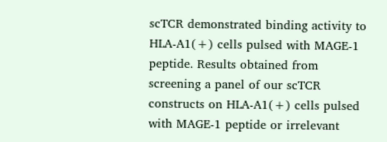scTCR demonstrated binding activity to HLA-A1(+) cells pulsed with MAGE-1 peptide. Results obtained from screening a panel of our scTCR constructs on HLA-A1(+) cells pulsed with MAGE-1 peptide or irrelevant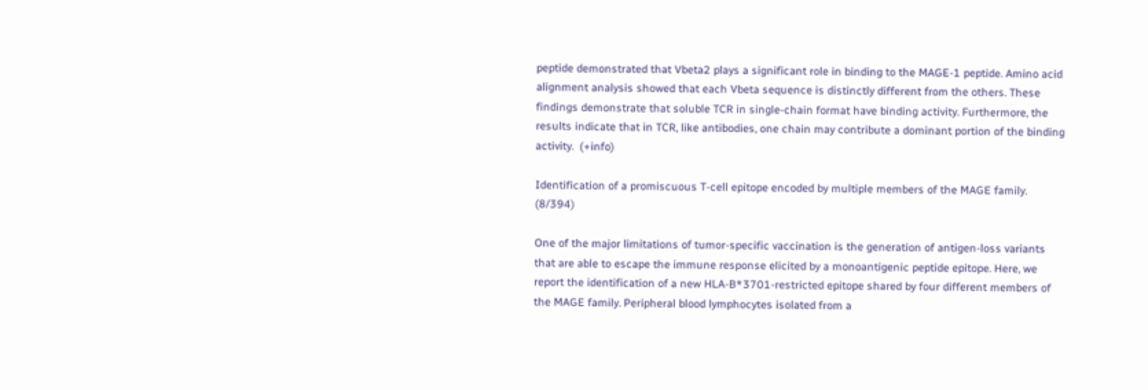peptide demonstrated that Vbeta2 plays a significant role in binding to the MAGE-1 peptide. Amino acid alignment analysis showed that each Vbeta sequence is distinctly different from the others. These findings demonstrate that soluble TCR in single-chain format have binding activity. Furthermore, the results indicate that in TCR, like antibodies, one chain may contribute a dominant portion of the binding activity.  (+info)

Identification of a promiscuous T-cell epitope encoded by multiple members of the MAGE family. (8/394)

One of the major limitations of tumor-specific vaccination is the generation of antigen-loss variants that are able to escape the immune response elicited by a monoantigenic peptide epitope. Here, we report the identification of a new HLA-B*3701-restricted epitope shared by four different members of the MAGE family. Peripheral blood lymphocytes isolated from a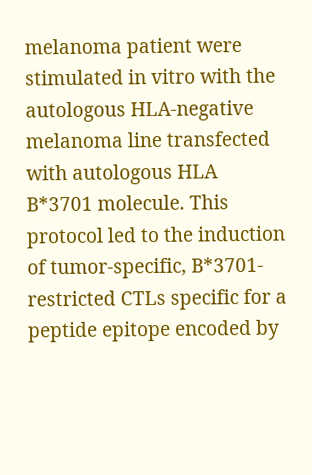melanoma patient were stimulated in vitro with the autologous HLA-negative melanoma line transfected with autologous HLA B*3701 molecule. This protocol led to the induction of tumor-specific, B*3701-restricted CTLs specific for a peptide epitope encoded by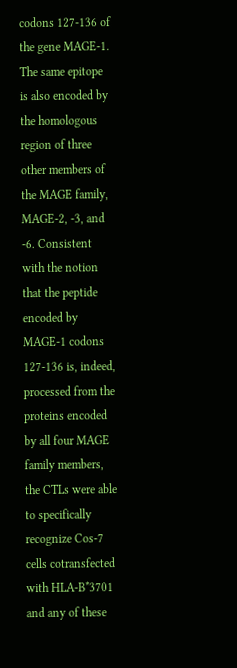codons 127-136 of the gene MAGE-1. The same epitope is also encoded by the homologous region of three other members of the MAGE family, MAGE-2, -3, and -6. Consistent with the notion that the peptide encoded by MAGE-1 codons 127-136 is, indeed, processed from the proteins encoded by all four MAGE family members, the CTLs were able to specifically recognize Cos-7 cells cotransfected with HLA-B*3701 and any of these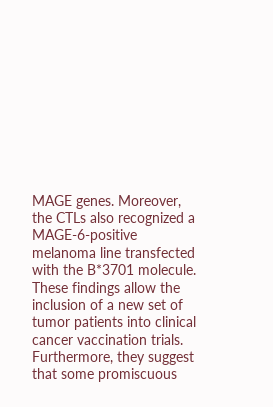MAGE genes. Moreover, the CTLs also recognized a MAGE-6-positive melanoma line transfected with the B*3701 molecule. These findings allow the inclusion of a new set of tumor patients into clinical cancer vaccination trials. Furthermore, they suggest that some promiscuous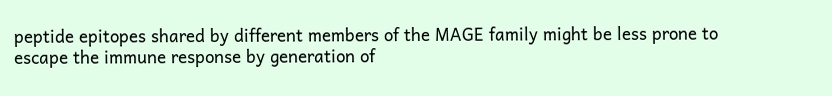peptide epitopes shared by different members of the MAGE family might be less prone to escape the immune response by generation of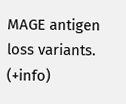MAGE antigen loss variants.  (+info)